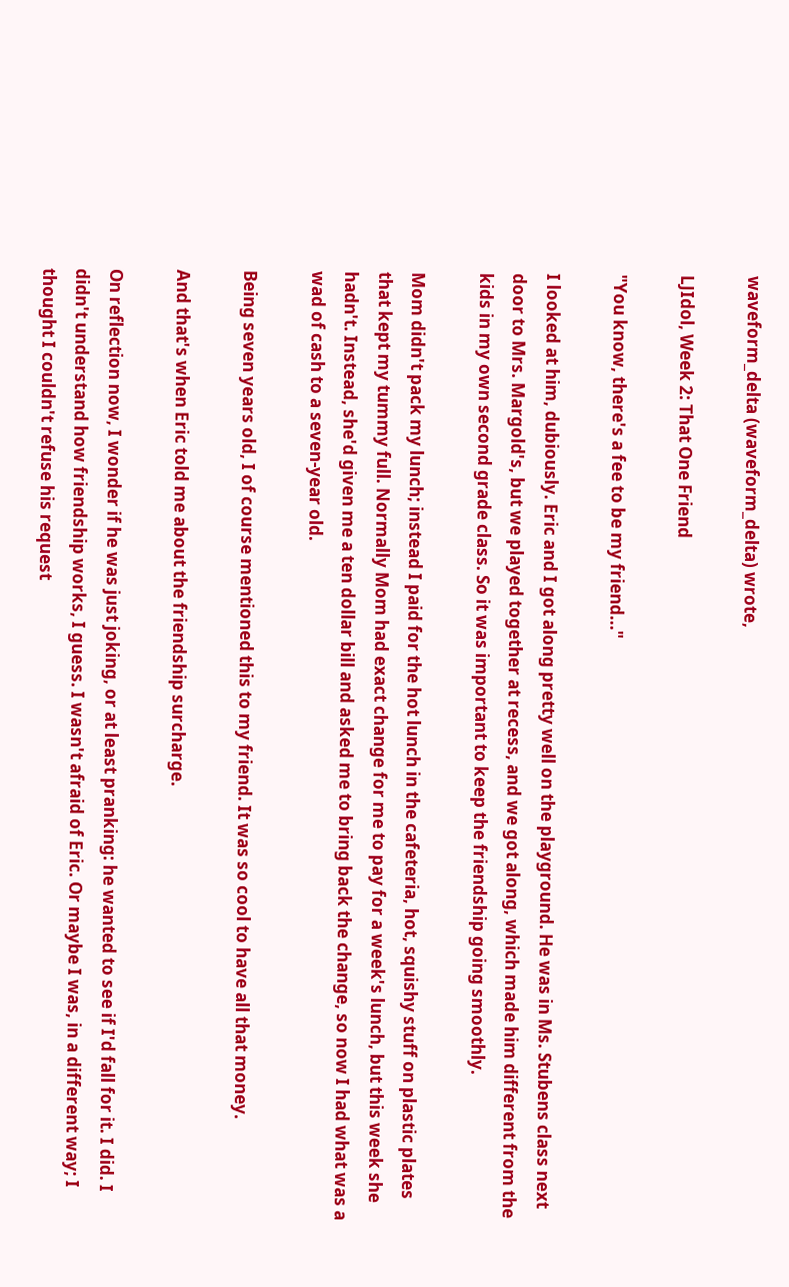waveform_delta (waveform_delta) wrote,

LJIdol, Week 2: That One Friend

"You know, there's a fee to be my friend..."

I looked at him, dubiously. Eric and I got along pretty well on the playground. He was in Ms. Stubens class next door to Mrs. Margold's, but we played together at recess, and we got along, which made him different from the kids in my own second grade class. So it was important to keep the friendship going smoothly.

Mom didn't pack my lunch; instead I paid for the hot lunch in the cafeteria, hot, squishy stuff on plastic plates that kept my tummy full. Normally Mom had exact change for me to pay for a week's lunch, but this week she hadn't. Instead, she'd given me a ten dollar bill and asked me to bring back the change, so now I had what was a wad of cash to a seven-year old.

Being seven years old, I of course mentioned this to my friend. It was so cool to have all that money.

And that's when Eric told me about the friendship surcharge.

On reflection now, I wonder if he was just joking, or at least pranking: he wanted to see if I'd fall for it. I did. I didn't understand how friendship works, I guess. I wasn't afraid of Eric. Or maybe I was, in a different way; I thought I couldn't refuse his request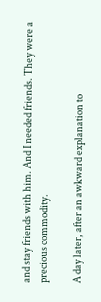and stay friends with him. And I needed friends. They were a precious commodity.

A day later, after an awkward explanation to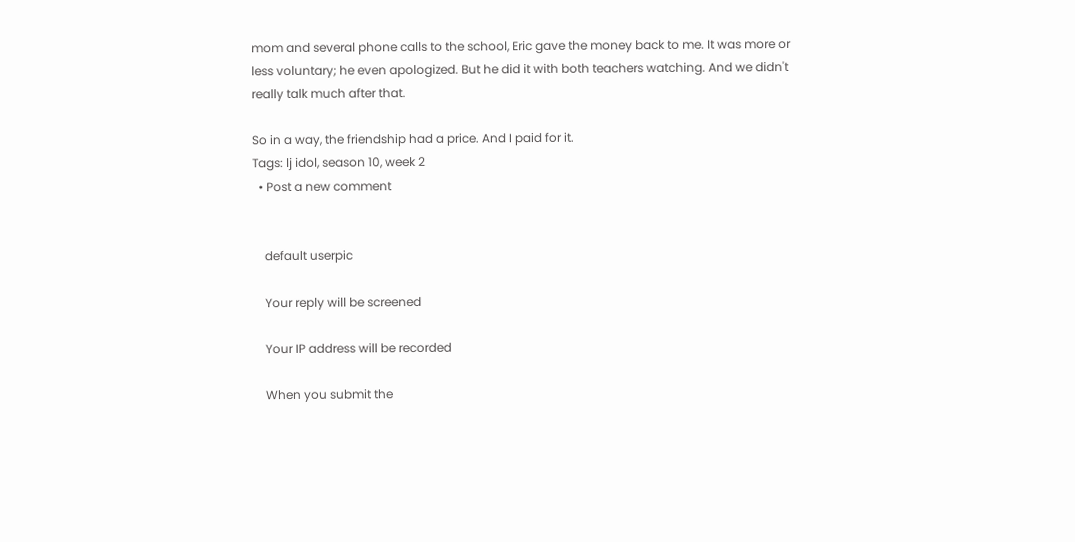mom and several phone calls to the school, Eric gave the money back to me. It was more or less voluntary; he even apologized. But he did it with both teachers watching. And we didn't really talk much after that.

So in a way, the friendship had a price. And I paid for it.
Tags: lj idol, season 10, week 2
  • Post a new comment


    default userpic

    Your reply will be screened

    Your IP address will be recorded

    When you submit the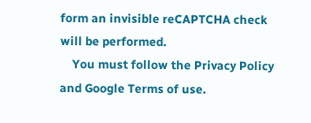form an invisible reCAPTCHA check will be performed.
    You must follow the Privacy Policy and Google Terms of use.